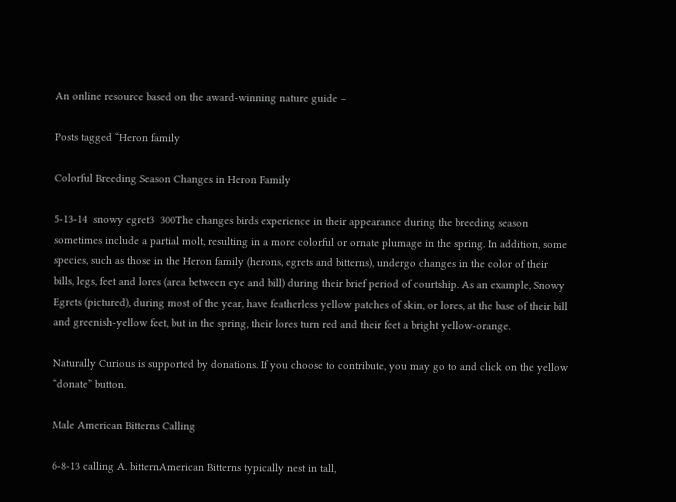An online resource based on the award-winning nature guide –

Posts tagged “Heron family

Colorful Breeding Season Changes in Heron Family

5-13-14  snowy egret3  300The changes birds experience in their appearance during the breeding season sometimes include a partial molt, resulting in a more colorful or ornate plumage in the spring. In addition, some species, such as those in the Heron family (herons, egrets and bitterns), undergo changes in the color of their bills, legs, feet and lores (area between eye and bill) during their brief period of courtship. As an example, Snowy Egrets (pictured), during most of the year, have featherless yellow patches of skin, or lores, at the base of their bill and greenish-yellow feet, but in the spring, their lores turn red and their feet a bright yellow-orange.

Naturally Curious is supported by donations. If you choose to contribute, you may go to and click on the yellow “donate” button.

Male American Bitterns Calling

6-8-13 calling A. bitternAmerican Bitterns typically nest in tall,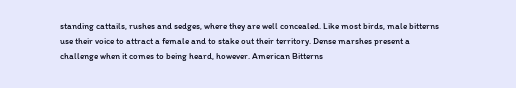standing cattails, rushes and sedges, where they are well concealed. Like most birds, male bitterns use their voice to attract a female and to stake out their territory. Dense marshes present a challenge when it comes to being heard, however. American Bitterns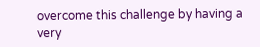overcome this challenge by having a very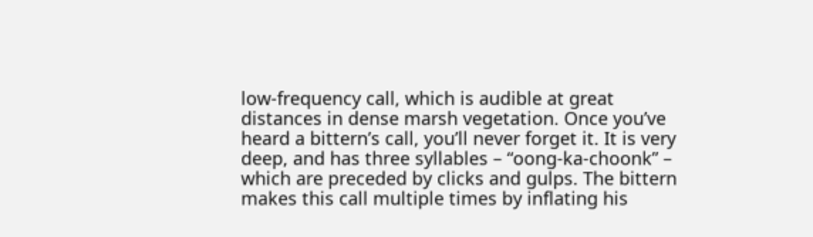low-frequency call, which is audible at great distances in dense marsh vegetation. Once you’ve heard a bittern’s call, you’ll never forget it. It is very deep, and has three syllables – “oong-ka-choonk” – which are preceded by clicks and gulps. The bittern makes this call multiple times by inflating his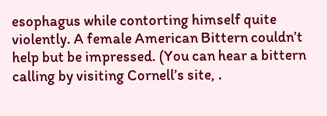esophagus while contorting himself quite violently. A female American Bittern couldn’t help but be impressed. (You can hear a bittern calling by visiting Cornell’s site, .